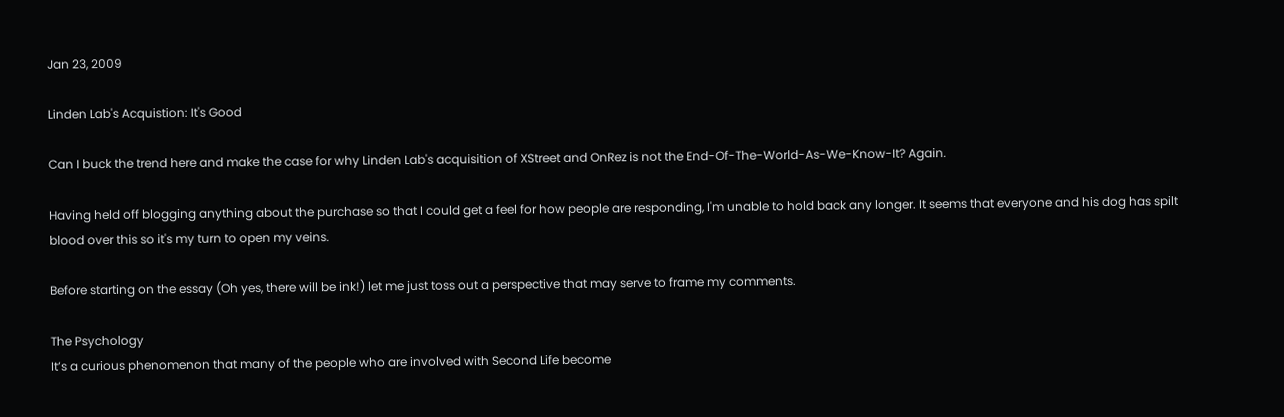Jan 23, 2009

Linden Lab's Acquistion: It's Good

Can I buck the trend here and make the case for why Linden Lab's acquisition of XStreet and OnRez is not the End-Of-The-World-As-We-Know-It? Again.

Having held off blogging anything about the purchase so that I could get a feel for how people are responding, I'm unable to hold back any longer. It seems that everyone and his dog has spilt blood over this so it's my turn to open my veins.

Before starting on the essay (Oh yes, there will be ink!) let me just toss out a perspective that may serve to frame my comments.

The Psychology
It’s a curious phenomenon that many of the people who are involved with Second Life become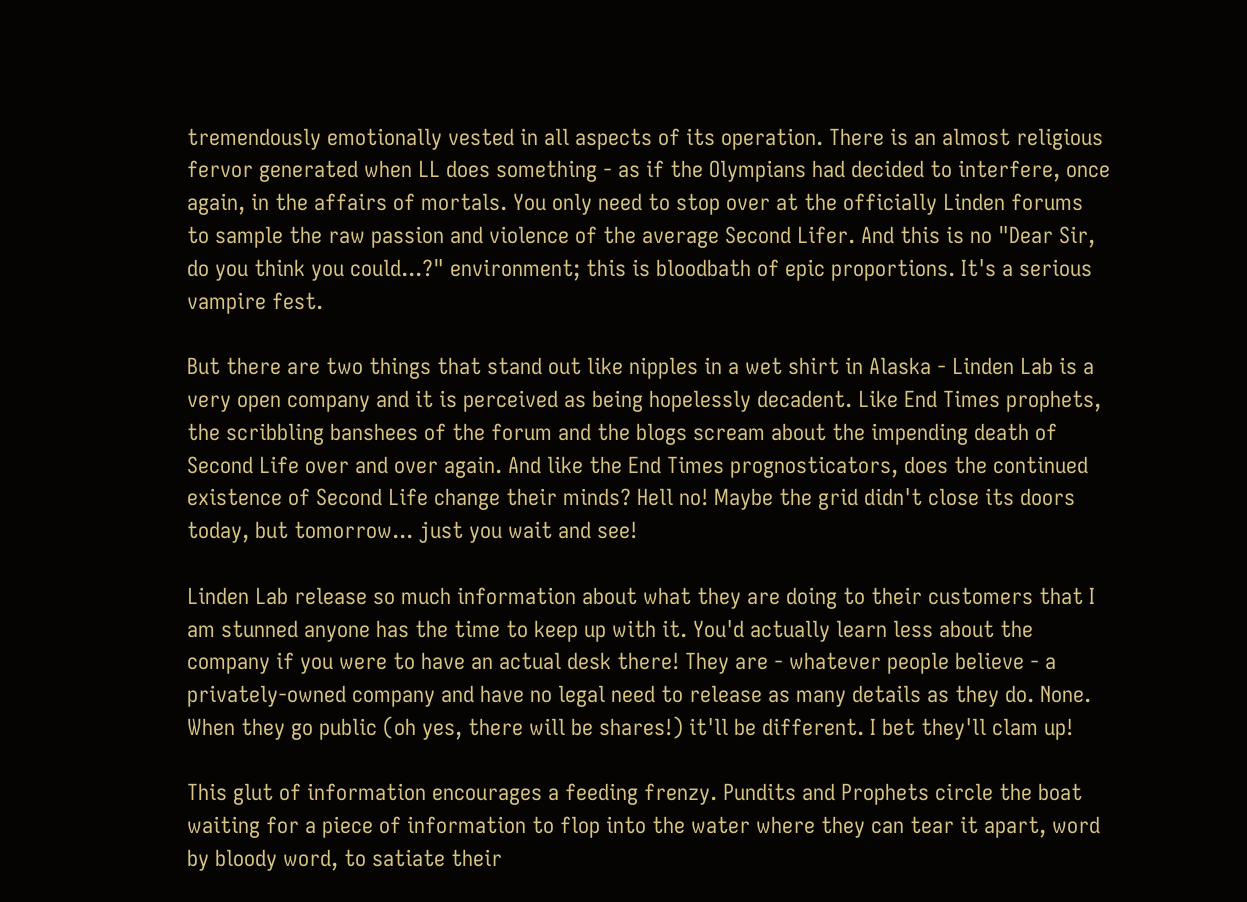tremendously emotionally vested in all aspects of its operation. There is an almost religious fervor generated when LL does something - as if the Olympians had decided to interfere, once again, in the affairs of mortals. You only need to stop over at the officially Linden forums to sample the raw passion and violence of the average Second Lifer. And this is no "Dear Sir, do you think you could...?" environment; this is bloodbath of epic proportions. It's a serious vampire fest.

But there are two things that stand out like nipples in a wet shirt in Alaska - Linden Lab is a very open company and it is perceived as being hopelessly decadent. Like End Times prophets, the scribbling banshees of the forum and the blogs scream about the impending death of Second Life over and over again. And like the End Times prognosticators, does the continued existence of Second Life change their minds? Hell no! Maybe the grid didn't close its doors today, but tomorrow... just you wait and see!

Linden Lab release so much information about what they are doing to their customers that I am stunned anyone has the time to keep up with it. You'd actually learn less about the company if you were to have an actual desk there! They are - whatever people believe - a privately-owned company and have no legal need to release as many details as they do. None. When they go public (oh yes, there will be shares!) it'll be different. I bet they'll clam up!

This glut of information encourages a feeding frenzy. Pundits and Prophets circle the boat waiting for a piece of information to flop into the water where they can tear it apart, word by bloody word, to satiate their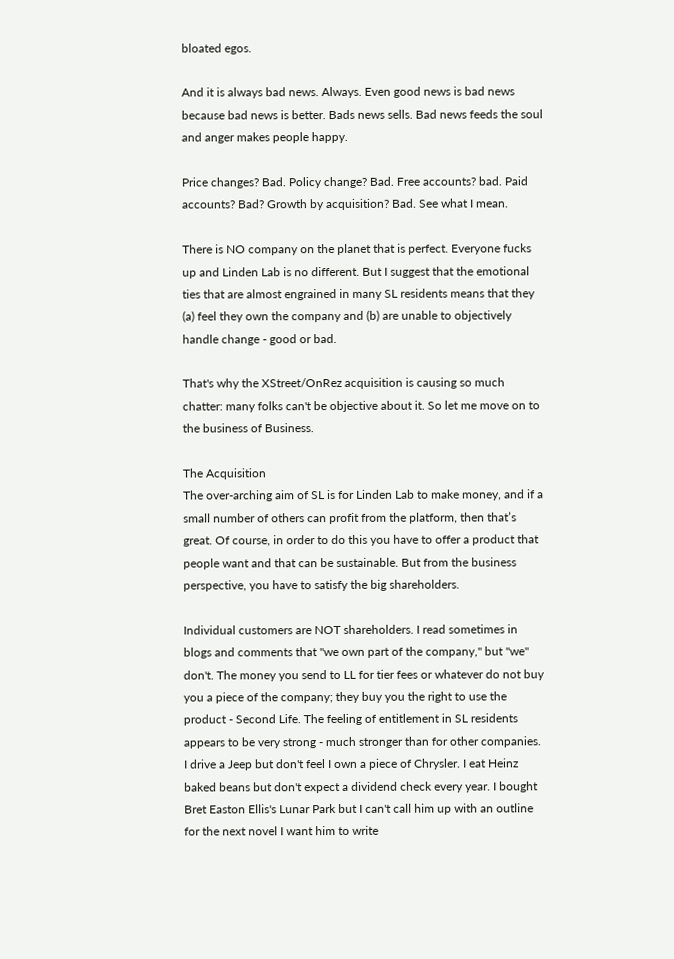bloated egos.

And it is always bad news. Always. Even good news is bad news because bad news is better. Bads news sells. Bad news feeds the soul and anger makes people happy.

Price changes? Bad. Policy change? Bad. Free accounts? bad. Paid accounts? Bad? Growth by acquisition? Bad. See what I mean.

There is NO company on the planet that is perfect. Everyone fucks up and Linden Lab is no different. But I suggest that the emotional ties that are almost engrained in many SL residents means that they (a) feel they own the company and (b) are unable to objectively handle change - good or bad.

That's why the XStreet/OnRez acquisition is causing so much chatter: many folks can't be objective about it. So let me move on to the business of Business.

The Acquisition
The over-arching aim of SL is for Linden Lab to make money, and if a small number of others can profit from the platform, then that’s great. Of course, in order to do this you have to offer a product that people want and that can be sustainable. But from the business perspective, you have to satisfy the big shareholders.

Individual customers are NOT shareholders. I read sometimes in blogs and comments that "we own part of the company," but "we" don't. The money you send to LL for tier fees or whatever do not buy you a piece of the company; they buy you the right to use the product - Second Life. The feeling of entitlement in SL residents appears to be very strong - much stronger than for other companies. I drive a Jeep but don't feel I own a piece of Chrysler. I eat Heinz baked beans but don't expect a dividend check every year. I bought Bret Easton Ellis's Lunar Park but I can't call him up with an outline for the next novel I want him to write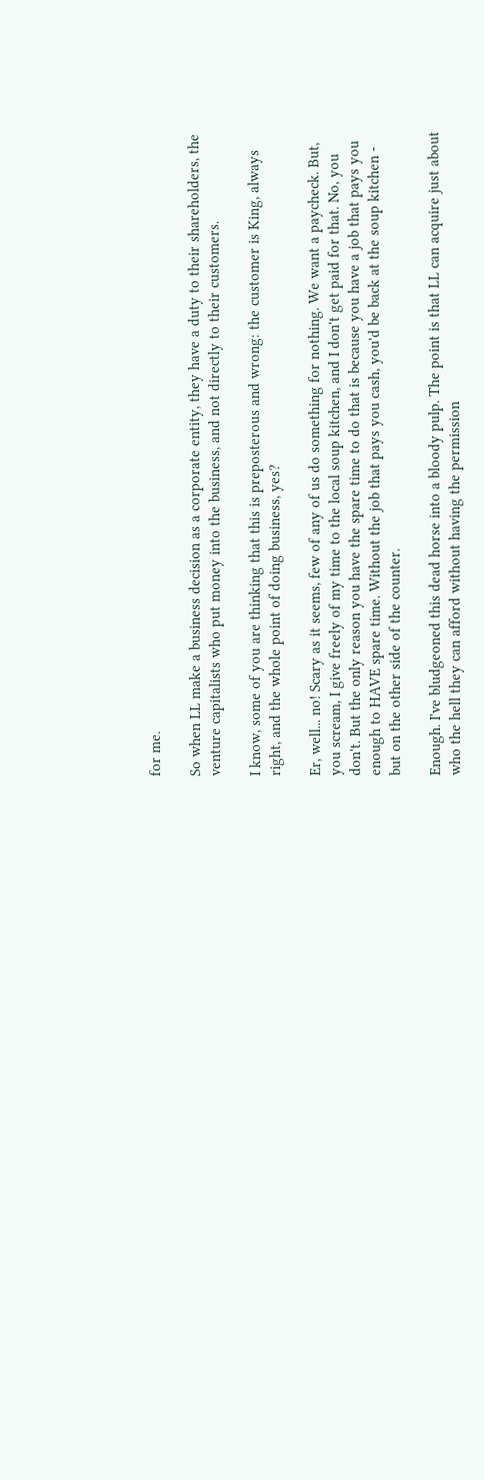for me.

So when LL make a business decision as a corporate entity, they have a duty to their shareholders, the venture capitalists who put money into the business, and not directly to their customers.

I know, some of you are thinking that this is preposterous and wrong: the customer is King, always right, and the whole point of doing business, yes?

Er, well... no! Scary as it seems, few of any of us do something for nothing. We want a paycheck. But, you scream, I give freely of my time to the local soup kitchen, and I don't get paid for that. No, you don't. But the only reason you have the spare time to do that is because you have a job that pays you enough to HAVE spare time. Without the job that pays you cash, you'd be back at the soup kitchen - but on the other side of the counter.

Enough. I've bludgeoned this dead horse into a bloody pulp. The point is that LL can acquire just about who the hell they can afford without having the permission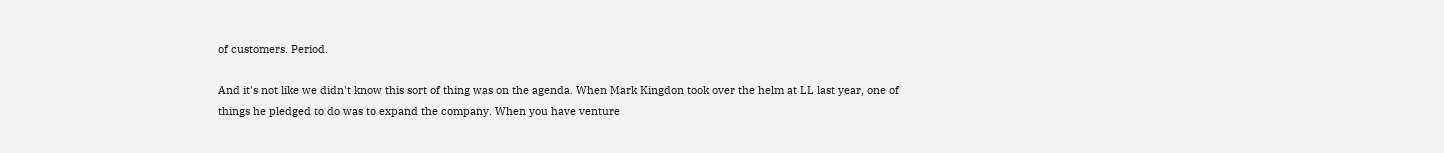of customers. Period.

And it's not like we didn't know this sort of thing was on the agenda. When Mark Kingdon took over the helm at LL last year, one of things he pledged to do was to expand the company. When you have venture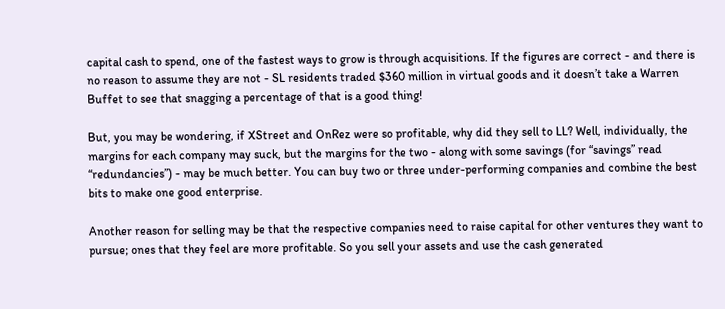capital cash to spend, one of the fastest ways to grow is through acquisitions. If the figures are correct - and there is no reason to assume they are not - SL residents traded $360 million in virtual goods and it doesn’t take a Warren Buffet to see that snagging a percentage of that is a good thing!

But, you may be wondering, if XStreet and OnRez were so profitable, why did they sell to LL? Well, individually, the margins for each company may suck, but the margins for the two - along with some savings (for “savings” read “redundancies”) - may be much better. You can buy two or three under-performing companies and combine the best bits to make one good enterprise.

Another reason for selling may be that the respective companies need to raise capital for other ventures they want to pursue; ones that they feel are more profitable. So you sell your assets and use the cash generated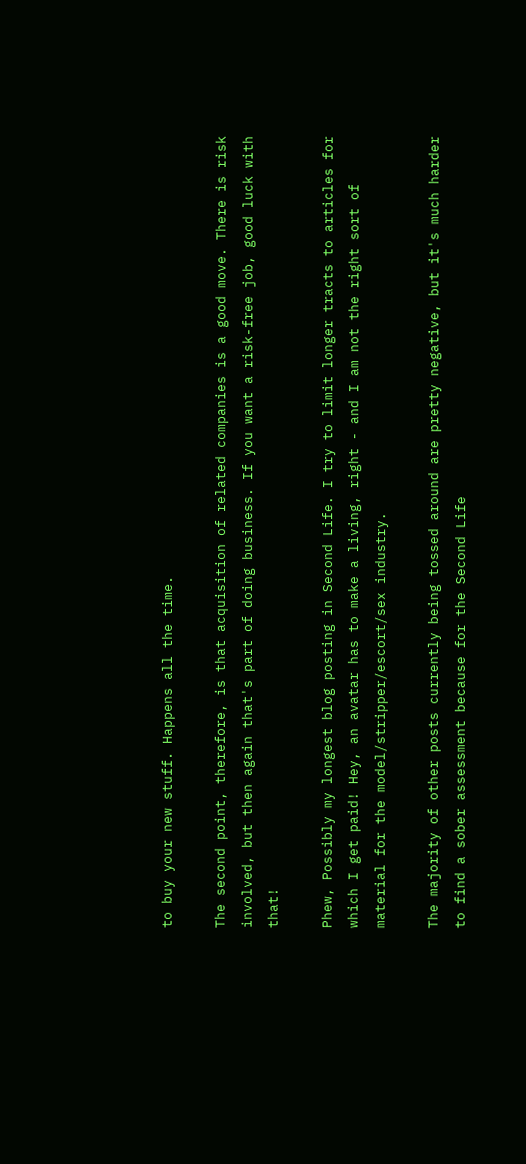to buy your new stuff. Happens all the time.

The second point, therefore, is that acquisition of related companies is a good move. There is risk involved, but then again that's part of doing business. If you want a risk-free job, good luck with that!

Phew, Possibly my longest blog posting in Second Life. I try to limit longer tracts to articles for which I get paid! Hey, an avatar has to make a living, right - and I am not the right sort of material for the model/stripper/escort/sex industry.

The majority of other posts currently being tossed around are pretty negative, but it's much harder to find a sober assessment because for the Second Life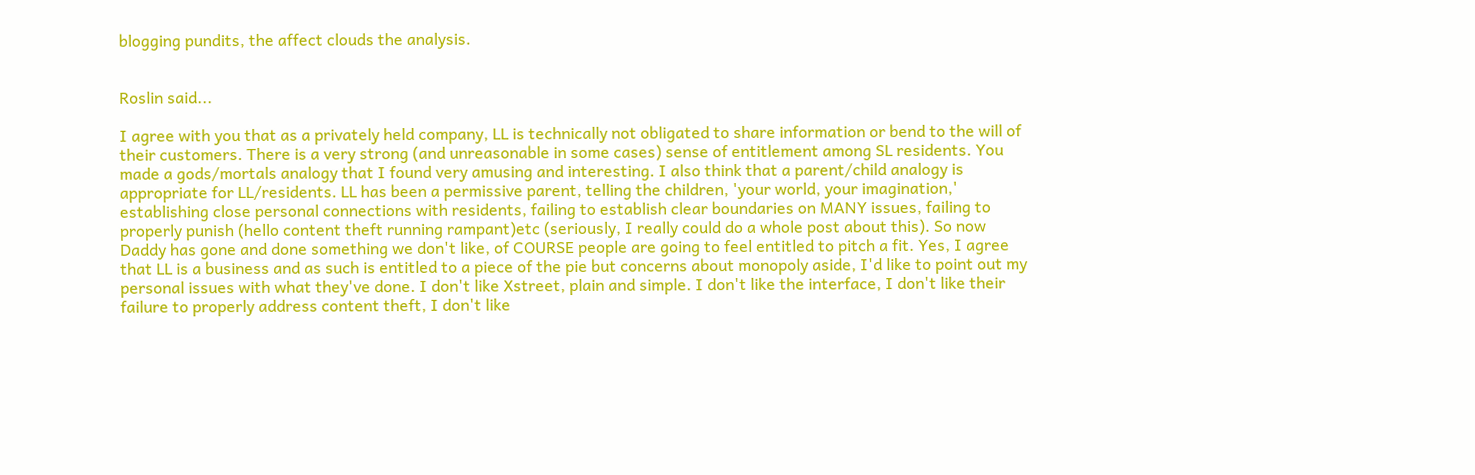blogging pundits, the affect clouds the analysis.


Roslin said...

I agree with you that as a privately held company, LL is technically not obligated to share information or bend to the will of their customers. There is a very strong (and unreasonable in some cases) sense of entitlement among SL residents. You made a gods/mortals analogy that I found very amusing and interesting. I also think that a parent/child analogy is appropriate for LL/residents. LL has been a permissive parent, telling the children, 'your world, your imagination,' establishing close personal connections with residents, failing to establish clear boundaries on MANY issues, failing to properly punish (hello content theft running rampant)etc (seriously, I really could do a whole post about this). So now Daddy has gone and done something we don't like, of COURSE people are going to feel entitled to pitch a fit. Yes, I agree that LL is a business and as such is entitled to a piece of the pie but concerns about monopoly aside, I'd like to point out my personal issues with what they've done. I don't like Xstreet, plain and simple. I don't like the interface, I don't like their failure to properly address content theft, I don't like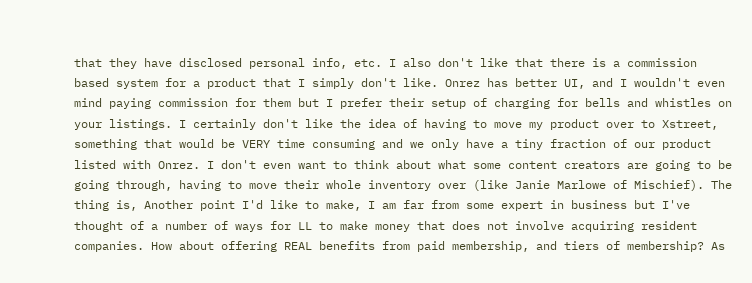that they have disclosed personal info, etc. I also don't like that there is a commission based system for a product that I simply don't like. Onrez has better UI, and I wouldn't even mind paying commission for them but I prefer their setup of charging for bells and whistles on your listings. I certainly don't like the idea of having to move my product over to Xstreet, something that would be VERY time consuming and we only have a tiny fraction of our product listed with Onrez. I don't even want to think about what some content creators are going to be going through, having to move their whole inventory over (like Janie Marlowe of Mischief). The thing is, Another point I'd like to make, I am far from some expert in business but I've thought of a number of ways for LL to make money that does not involve acquiring resident companies. How about offering REAL benefits from paid membership, and tiers of membership? As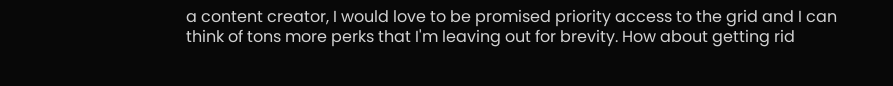a content creator, I would love to be promised priority access to the grid and I can think of tons more perks that I'm leaving out for brevity. How about getting rid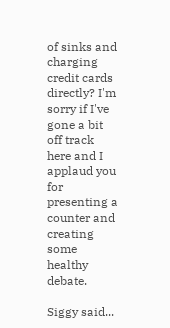of sinks and charging credit cards directly? I'm sorry if I've gone a bit off track here and I applaud you for presenting a counter and creating some healthy debate.

Siggy said...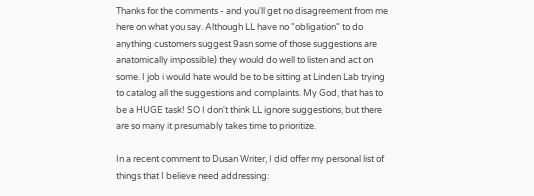Thanks for the comments - and you'll get no disagreement from me here on what you say. Although LL have no "obligation" to do anything customers suggest 9asn some of those suggestions are anatomically impossible) they would do well to listen and act on some. I job i would hate would be to be sitting at Linden Lab trying to catalog all the suggestions and complaints. My God, that has to be a HUGE task! SO I don't think LL ignore suggestions, but there are so many it presumably takes time to prioritize.

In a recent comment to Dusan Writer, I did offer my personal list of things that I believe need addressing: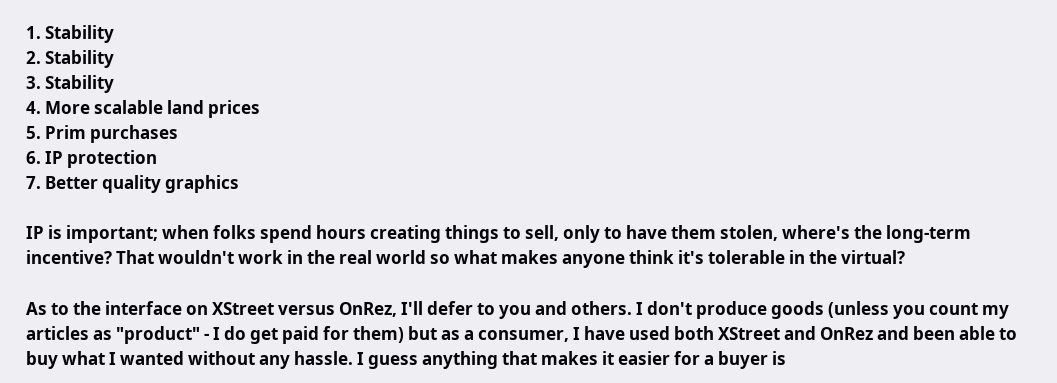1. Stability
2. Stability
3. Stability
4. More scalable land prices
5. Prim purchases
6. IP protection
7. Better quality graphics

IP is important; when folks spend hours creating things to sell, only to have them stolen, where's the long-term incentive? That wouldn't work in the real world so what makes anyone think it's tolerable in the virtual?

As to the interface on XStreet versus OnRez, I'll defer to you and others. I don't produce goods (unless you count my articles as "product" - I do get paid for them) but as a consumer, I have used both XStreet and OnRez and been able to buy what I wanted without any hassle. I guess anything that makes it easier for a buyer is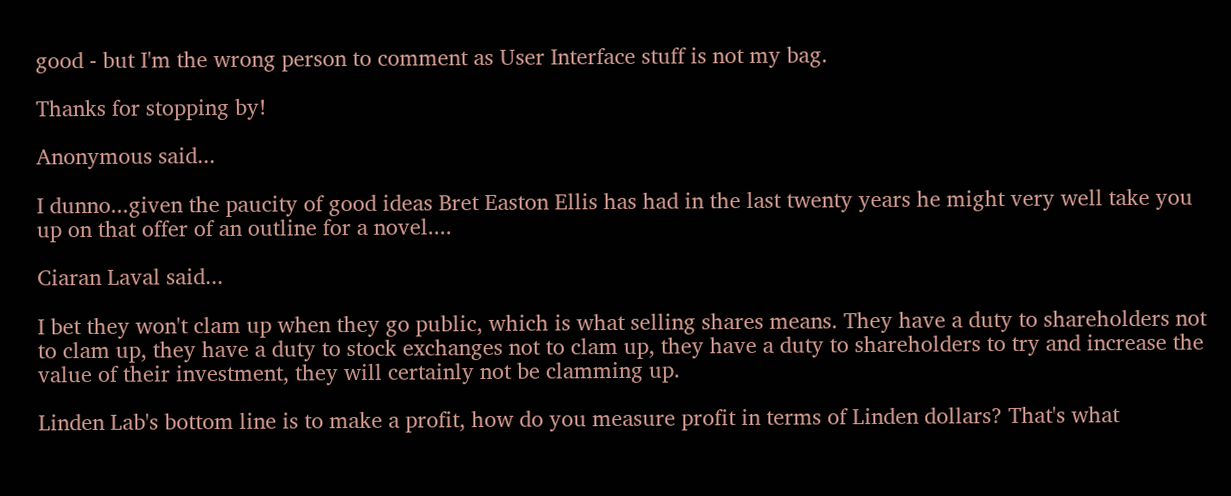good - but I'm the wrong person to comment as User Interface stuff is not my bag.

Thanks for stopping by!

Anonymous said...

I dunno...given the paucity of good ideas Bret Easton Ellis has had in the last twenty years he might very well take you up on that offer of an outline for a novel....

Ciaran Laval said...

I bet they won't clam up when they go public, which is what selling shares means. They have a duty to shareholders not to clam up, they have a duty to stock exchanges not to clam up, they have a duty to shareholders to try and increase the value of their investment, they will certainly not be clamming up.

Linden Lab's bottom line is to make a profit, how do you measure profit in terms of Linden dollars? That's what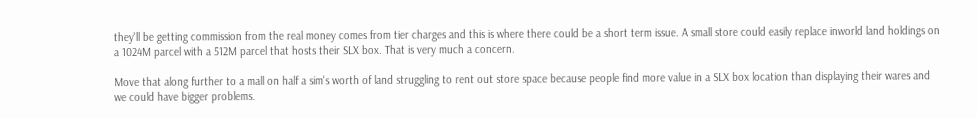they'll be getting commission from the real money comes from tier charges and this is where there could be a short term issue. A small store could easily replace inworld land holdings on a 1024M parcel with a 512M parcel that hosts their SLX box. That is very much a concern.

Move that along further to a mall on half a sim's worth of land struggling to rent out store space because people find more value in a SLX box location than displaying their wares and we could have bigger problems.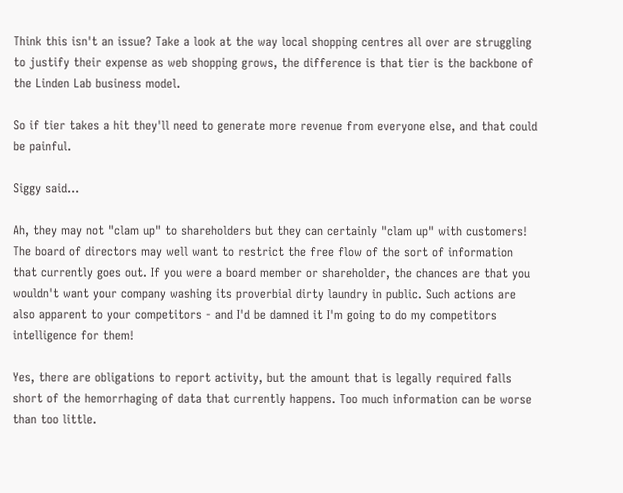Think this isn't an issue? Take a look at the way local shopping centres all over are struggling to justify their expense as web shopping grows, the difference is that tier is the backbone of the Linden Lab business model.

So if tier takes a hit they'll need to generate more revenue from everyone else, and that could be painful.

Siggy said...

Ah, they may not "clam up" to shareholders but they can certainly "clam up" with customers! The board of directors may well want to restrict the free flow of the sort of information that currently goes out. If you were a board member or shareholder, the chances are that you wouldn't want your company washing its proverbial dirty laundry in public. Such actions are also apparent to your competitors - and I'd be damned it I'm going to do my competitors intelligence for them!

Yes, there are obligations to report activity, but the amount that is legally required falls short of the hemorrhaging of data that currently happens. Too much information can be worse than too little.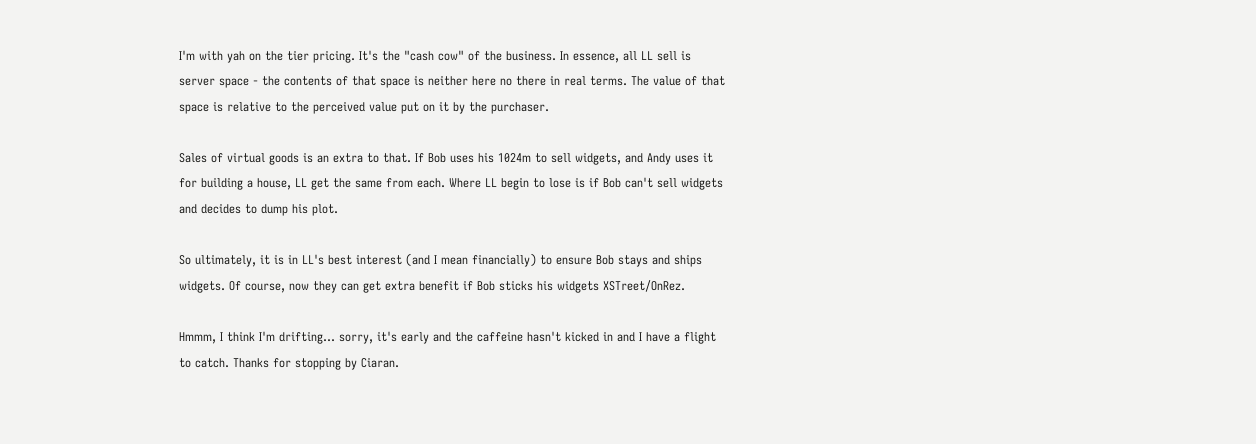I'm with yah on the tier pricing. It's the "cash cow" of the business. In essence, all LL sell is server space - the contents of that space is neither here no there in real terms. The value of that space is relative to the perceived value put on it by the purchaser.

Sales of virtual goods is an extra to that. If Bob uses his 1024m to sell widgets, and Andy uses it for building a house, LL get the same from each. Where LL begin to lose is if Bob can't sell widgets and decides to dump his plot.

So ultimately, it is in LL's best interest (and I mean financially) to ensure Bob stays and ships widgets. Of course, now they can get extra benefit if Bob sticks his widgets XSTreet/OnRez.

Hmmm, I think I'm drifting... sorry, it's early and the caffeine hasn't kicked in and I have a flight to catch. Thanks for stopping by Ciaran.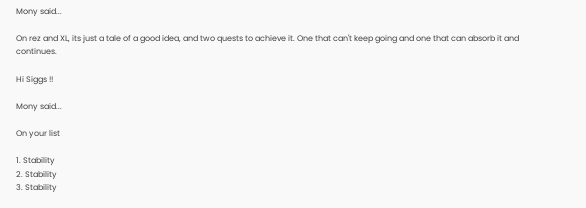Mony said...

On rez and XL, its just a tale of a good idea, and two quests to achieve it. One that can't keep going and one that can absorb it and continues.

Hi Siggs !!

Mony said...

On your list

1. Stability
2. Stability
3. Stability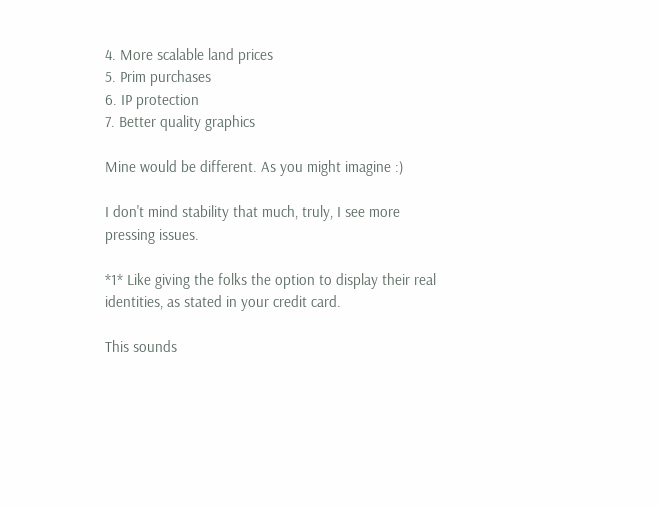4. More scalable land prices
5. Prim purchases
6. IP protection
7. Better quality graphics

Mine would be different. As you might imagine :)

I don't mind stability that much, truly, I see more pressing issues.

*1* Like giving the folks the option to display their real identities, as stated in your credit card.

This sounds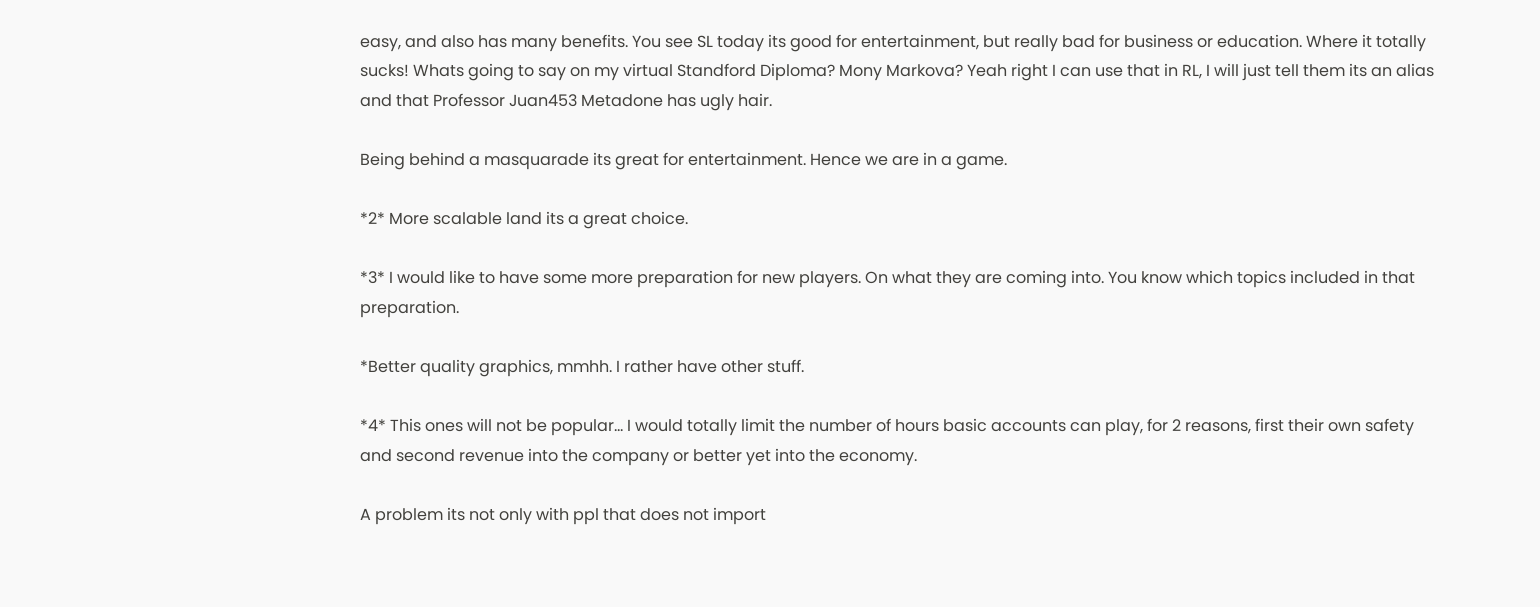easy, and also has many benefits. You see SL today its good for entertainment, but really bad for business or education. Where it totally sucks! Whats going to say on my virtual Standford Diploma? Mony Markova? Yeah right I can use that in RL, I will just tell them its an alias and that Professor Juan453 Metadone has ugly hair.

Being behind a masquarade its great for entertainment. Hence we are in a game.

*2* More scalable land its a great choice.

*3* I would like to have some more preparation for new players. On what they are coming into. You know which topics included in that preparation.

*Better quality graphics, mmhh. I rather have other stuff.

*4* This ones will not be popular... I would totally limit the number of hours basic accounts can play, for 2 reasons, first their own safety and second revenue into the company or better yet into the economy.

A problem its not only with ppl that does not import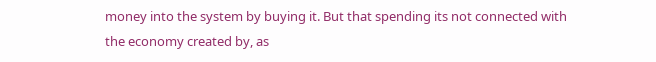money into the system by buying it. But that spending its not connected with the economy created by, as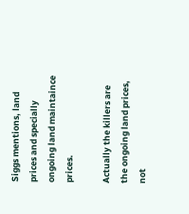Siggs mentions, land prices and specially ongoing land maintaince prices.

Actually the killers are the ongoing land prices, not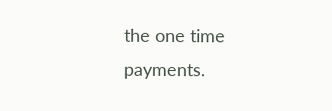the one time payments.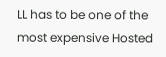LL has to be one of the most expensive Hosted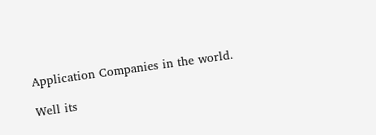Application Companies in the world.

Well its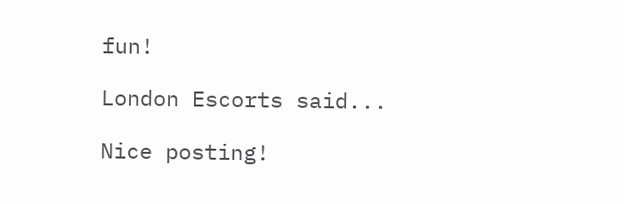fun!

London Escorts said...

Nice posting!